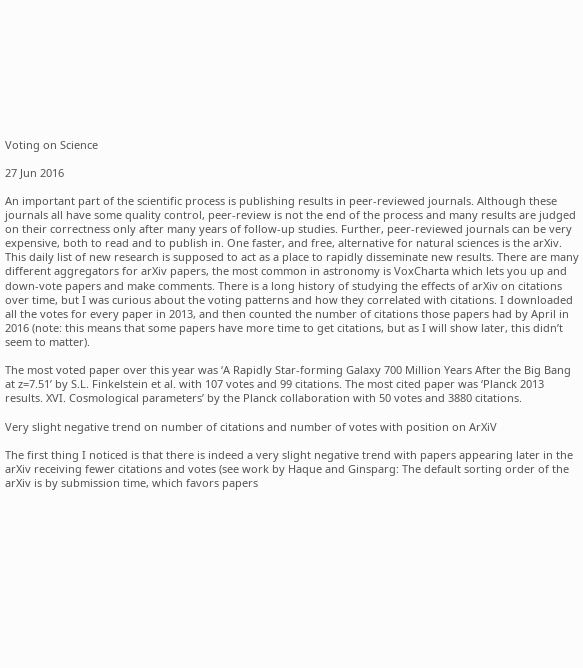Voting on Science

27 Jun 2016

An important part of the scientific process is publishing results in peer-reviewed journals. Although these journals all have some quality control, peer-review is not the end of the process and many results are judged on their correctness only after many years of follow-up studies. Further, peer-reviewed journals can be very expensive, both to read and to publish in. One faster, and free, alternative for natural sciences is the arXiv. This daily list of new research is supposed to act as a place to rapidly disseminate new results. There are many different aggregators for arXiv papers, the most common in astronomy is VoxCharta which lets you up and down-vote papers and make comments. There is a long history of studying the effects of arXiv on citations over time, but I was curious about the voting patterns and how they correlated with citations. I downloaded all the votes for every paper in 2013, and then counted the number of citations those papers had by April in 2016 (note: this means that some papers have more time to get citations, but as I will show later, this didn’t seem to matter).

The most voted paper over this year was ‘A Rapidly Star-forming Galaxy 700 Million Years After the Big Bang at z=7.51’ by S.L. Finkelstein et al. with 107 votes and 99 citations. The most cited paper was ‘Planck 2013 results. XVI. Cosmological parameters’ by the Planck collaboration with 50 votes and 3880 citations.

Very slight negative trend on number of citations and number of votes with position on ArXiV

The first thing I noticed is that there is indeed a very slight negative trend with papers appearing later in the arXiv receiving fewer citations and votes (see work by Haque and Ginsparg: The default sorting order of the arXiv is by submission time, which favors papers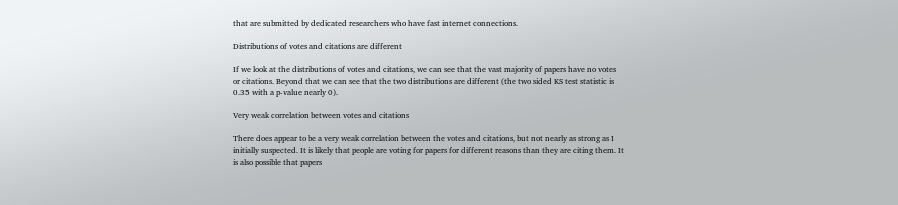that are submitted by dedicated researchers who have fast internet connections.

Distributions of votes and citations are different

If we look at the distributions of votes and citations, we can see that the vast majority of papers have no votes or citations. Beyond that we can see that the two distributions are different (the two sided KS test statistic is 0.35 with a p-value nearly 0).

Very weak correlation between votes and citations

There does appear to be a very weak correlation between the votes and citations, but not nearly as strong as I initially suspected. It is likely that people are voting for papers for different reasons than they are citing them. It is also possible that papers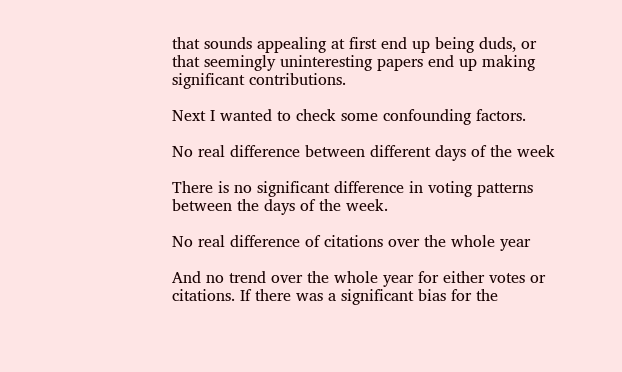that sounds appealing at first end up being duds, or that seemingly uninteresting papers end up making significant contributions.

Next I wanted to check some confounding factors.

No real difference between different days of the week

There is no significant difference in voting patterns between the days of the week.

No real difference of citations over the whole year

And no trend over the whole year for either votes or citations. If there was a significant bias for the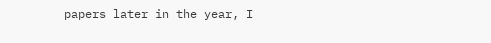papers later in the year, I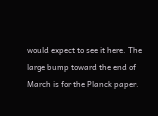would expect to see it here. The large bump toward the end of March is for the Planck paper.